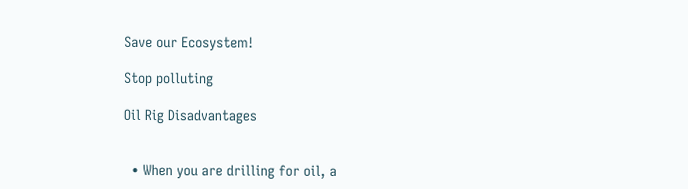Save our Ecosystem!

Stop polluting

Oil Rig Disadvantages


  • When you are drilling for oil, a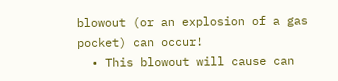blowout (or an explosion of a gas pocket) can occur!
  • This blowout will cause can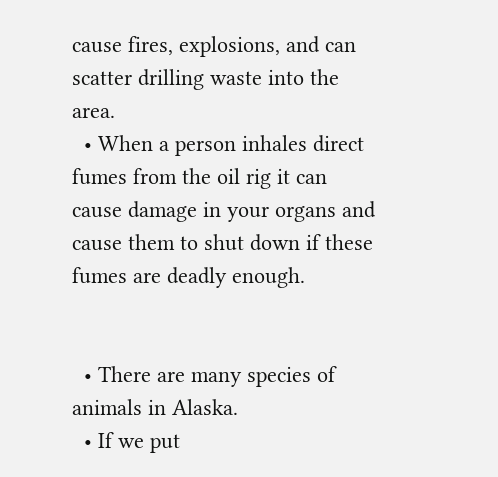cause fires, explosions, and can scatter drilling waste into the area.
  • When a person inhales direct fumes from the oil rig it can cause damage in your organs and cause them to shut down if these fumes are deadly enough.


  • There are many species of animals in Alaska.
  • If we put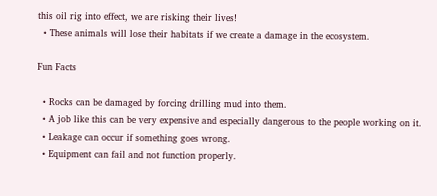this oil rig into effect, we are risking their lives!
  • These animals will lose their habitats if we create a damage in the ecosystem.

Fun Facts

  • Rocks can be damaged by forcing drilling mud into them.
  • A job like this can be very expensive and especially dangerous to the people working on it.
  • Leakage can occur if something goes wrong.
  • Equipment can fail and not function properly.